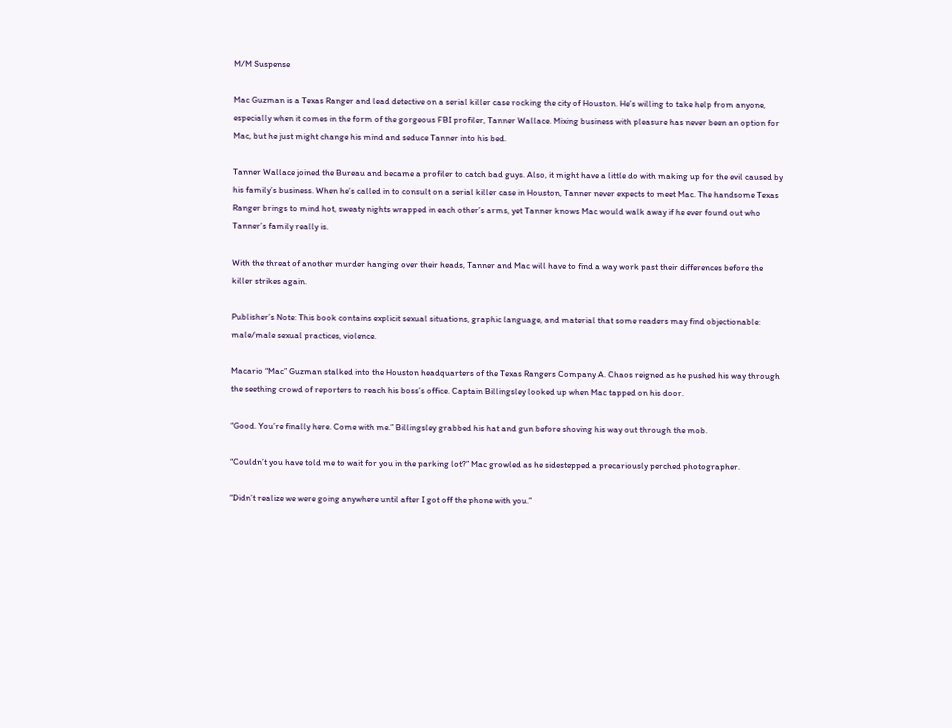M/M Suspense

Mac Guzman is a Texas Ranger and lead detective on a serial killer case rocking the city of Houston. He’s willing to take help from anyone, especially when it comes in the form of the gorgeous FBI profiler, Tanner Wallace. Mixing business with pleasure has never been an option for Mac, but he just might change his mind and seduce Tanner into his bed.

Tanner Wallace joined the Bureau and became a profiler to catch bad guys. Also, it might have a little do with making up for the evil caused by his family’s business. When he’s called in to consult on a serial killer case in Houston, Tanner never expects to meet Mac. The handsome Texas Ranger brings to mind hot, sweaty nights wrapped in each other’s arms, yet Tanner knows Mac would walk away if he ever found out who Tanner’s family really is.

With the threat of another murder hanging over their heads, Tanner and Mac will have to find a way work past their differences before the killer strikes again.

Publisher’s Note: This book contains explicit sexual situations, graphic language, and material that some readers may find objectionable: male/male sexual practices, violence.

Macario “Mac” Guzman stalked into the Houston headquarters of the Texas Rangers Company A. Chaos reigned as he pushed his way through the seething crowd of reporters to reach his boss’s office. Captain Billingsley looked up when Mac tapped on his door.

“Good. You’re finally here. Come with me.” Billingsley grabbed his hat and gun before shoving his way out through the mob.

“Couldn’t you have told me to wait for you in the parking lot?” Mac growled as he sidestepped a precariously perched photographer.

“Didn’t realize we were going anywhere until after I got off the phone with you.”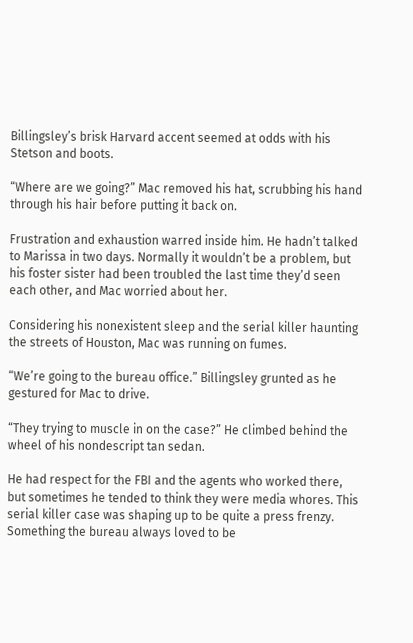Billingsley’s brisk Harvard accent seemed at odds with his Stetson and boots.

“Where are we going?” Mac removed his hat, scrubbing his hand through his hair before putting it back on.

Frustration and exhaustion warred inside him. He hadn’t talked to Marissa in two days. Normally it wouldn’t be a problem, but his foster sister had been troubled the last time they’d seen each other, and Mac worried about her.

Considering his nonexistent sleep and the serial killer haunting the streets of Houston, Mac was running on fumes.

“We’re going to the bureau office.” Billingsley grunted as he gestured for Mac to drive.

“They trying to muscle in on the case?” He climbed behind the wheel of his nondescript tan sedan.

He had respect for the FBI and the agents who worked there, but sometimes he tended to think they were media whores. This serial killer case was shaping up to be quite a press frenzy. Something the bureau always loved to be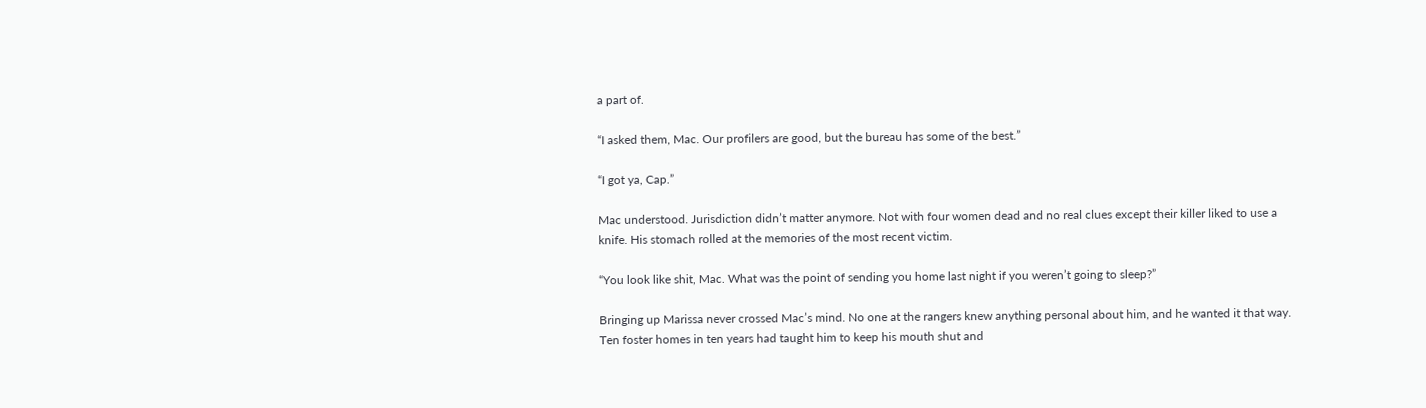a part of.

“I asked them, Mac. Our profilers are good, but the bureau has some of the best.”

“I got ya, Cap.”

Mac understood. Jurisdiction didn’t matter anymore. Not with four women dead and no real clues except their killer liked to use a knife. His stomach rolled at the memories of the most recent victim.

“You look like shit, Mac. What was the point of sending you home last night if you weren’t going to sleep?”

Bringing up Marissa never crossed Mac’s mind. No one at the rangers knew anything personal about him, and he wanted it that way. Ten foster homes in ten years had taught him to keep his mouth shut and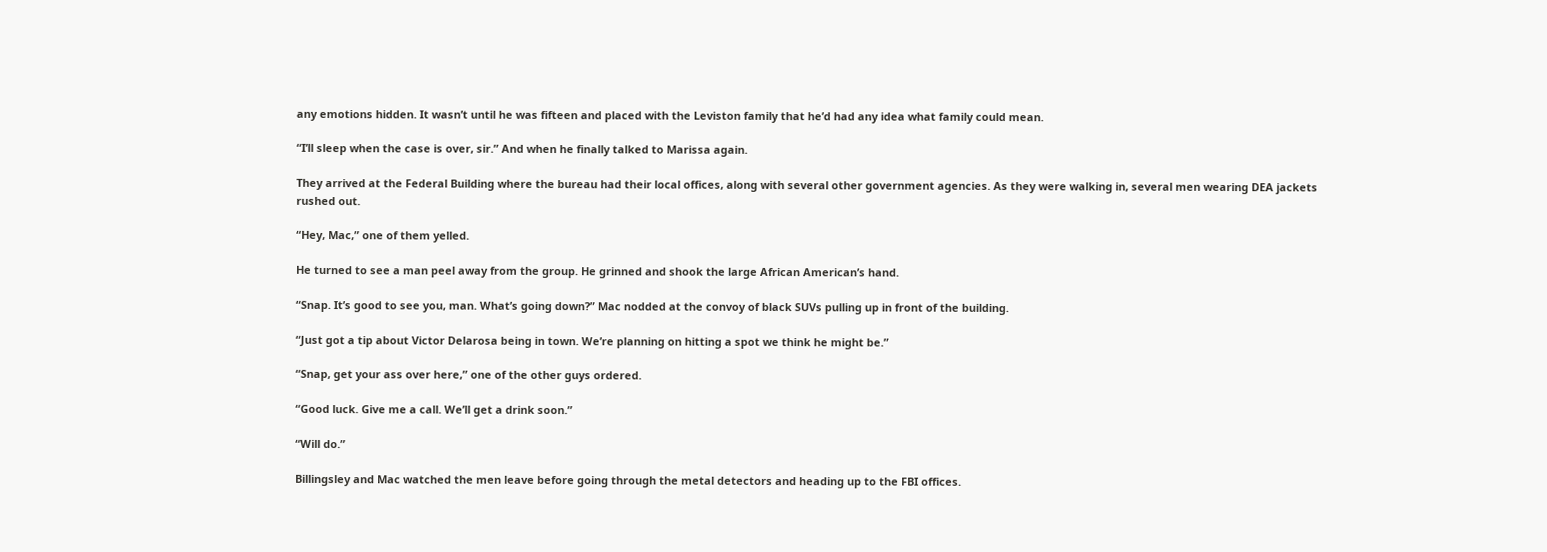any emotions hidden. It wasn’t until he was fifteen and placed with the Leviston family that he’d had any idea what family could mean.

“I’ll sleep when the case is over, sir.” And when he finally talked to Marissa again.

They arrived at the Federal Building where the bureau had their local offices, along with several other government agencies. As they were walking in, several men wearing DEA jackets rushed out.

“Hey, Mac,” one of them yelled.

He turned to see a man peel away from the group. He grinned and shook the large African American’s hand.

“Snap. It’s good to see you, man. What’s going down?” Mac nodded at the convoy of black SUVs pulling up in front of the building.

“Just got a tip about Victor Delarosa being in town. We’re planning on hitting a spot we think he might be.”

“Snap, get your ass over here,” one of the other guys ordered.

“Good luck. Give me a call. We’ll get a drink soon.”

“Will do.”

Billingsley and Mac watched the men leave before going through the metal detectors and heading up to the FBI offices.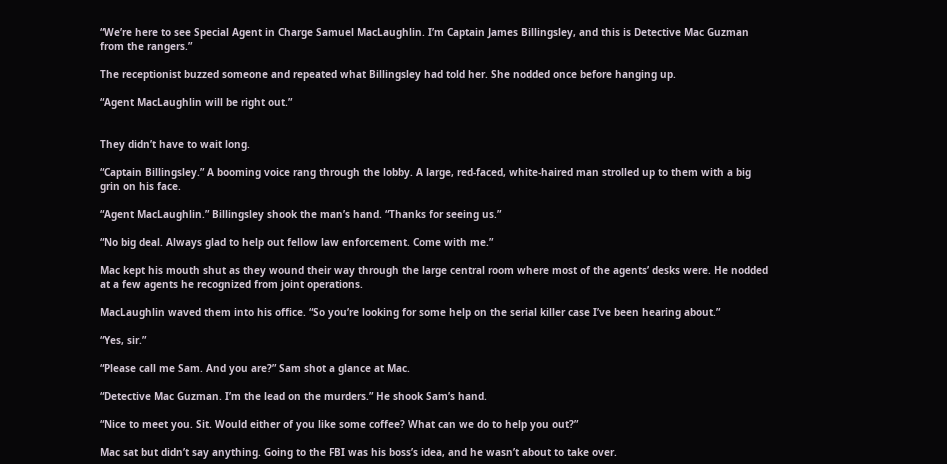“We’re here to see Special Agent in Charge Samuel MacLaughlin. I’m Captain James Billingsley, and this is Detective Mac Guzman from the rangers.”

The receptionist buzzed someone and repeated what Billingsley had told her. She nodded once before hanging up.

“Agent MacLaughlin will be right out.”


They didn’t have to wait long.

“Captain Billingsley.” A booming voice rang through the lobby. A large, red-faced, white-haired man strolled up to them with a big grin on his face.

“Agent MacLaughlin.” Billingsley shook the man’s hand. “Thanks for seeing us.”

“No big deal. Always glad to help out fellow law enforcement. Come with me.”

Mac kept his mouth shut as they wound their way through the large central room where most of the agents’ desks were. He nodded at a few agents he recognized from joint operations.

MacLaughlin waved them into his office. “So you’re looking for some help on the serial killer case I’ve been hearing about.”

“Yes, sir.”

“Please call me Sam. And you are?” Sam shot a glance at Mac.

“Detective Mac Guzman. I’m the lead on the murders.” He shook Sam’s hand.

“Nice to meet you. Sit. Would either of you like some coffee? What can we do to help you out?”

Mac sat but didn’t say anything. Going to the FBI was his boss’s idea, and he wasn’t about to take over.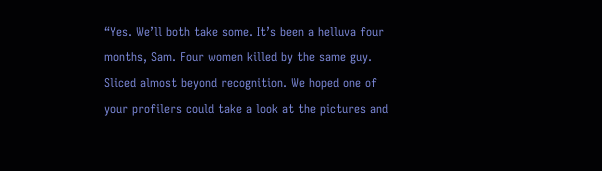“Yes. We’ll both take some. It’s been a helluva four months, Sam. Four women killed by the same guy. Sliced almost beyond recognition. We hoped one of your profilers could take a look at the pictures and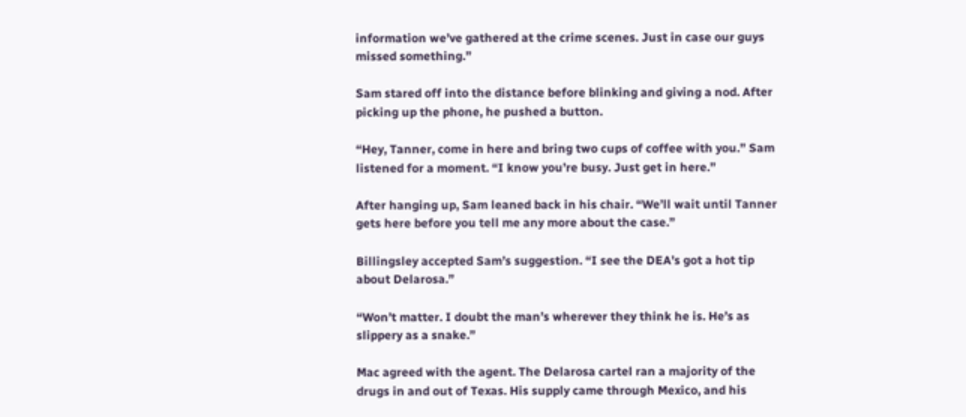information we’ve gathered at the crime scenes. Just in case our guys missed something.”

Sam stared off into the distance before blinking and giving a nod. After picking up the phone, he pushed a button.

“Hey, Tanner, come in here and bring two cups of coffee with you.” Sam listened for a moment. “I know you’re busy. Just get in here.”

After hanging up, Sam leaned back in his chair. “We’ll wait until Tanner gets here before you tell me any more about the case.”

Billingsley accepted Sam’s suggestion. “I see the DEA’s got a hot tip about Delarosa.”

“Won’t matter. I doubt the man’s wherever they think he is. He’s as slippery as a snake.”

Mac agreed with the agent. The Delarosa cartel ran a majority of the drugs in and out of Texas. His supply came through Mexico, and his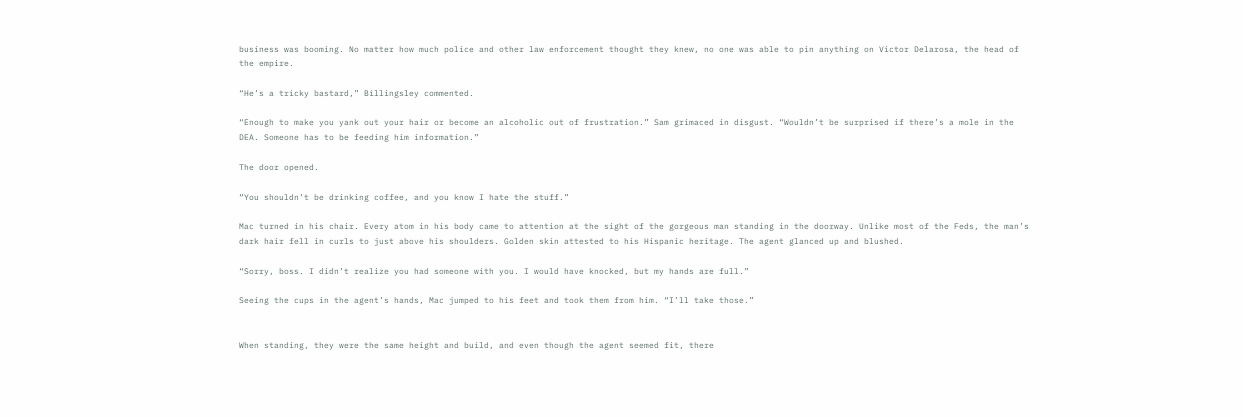business was booming. No matter how much police and other law enforcement thought they knew, no one was able to pin anything on Victor Delarosa, the head of the empire.

“He’s a tricky bastard,” Billingsley commented.

“Enough to make you yank out your hair or become an alcoholic out of frustration.” Sam grimaced in disgust. “Wouldn’t be surprised if there’s a mole in the DEA. Someone has to be feeding him information.”

The door opened.

“You shouldn’t be drinking coffee, and you know I hate the stuff.”

Mac turned in his chair. Every atom in his body came to attention at the sight of the gorgeous man standing in the doorway. Unlike most of the Feds, the man’s dark hair fell in curls to just above his shoulders. Golden skin attested to his Hispanic heritage. The agent glanced up and blushed.

“Sorry, boss. I didn’t realize you had someone with you. I would have knocked, but my hands are full.”

Seeing the cups in the agent’s hands, Mac jumped to his feet and took them from him. “I’ll take those.”


When standing, they were the same height and build, and even though the agent seemed fit, there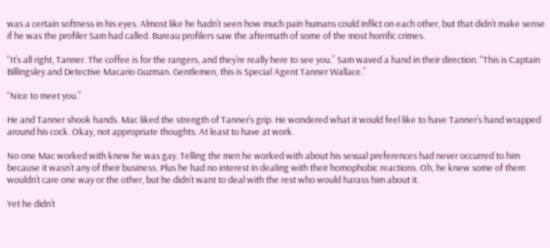was a certain softness in his eyes. Almost like he hadn’t seen how much pain humans could inflict on each other, but that didn’t make sense if he was the profiler Sam had called. Bureau profilers saw the aftermath of some of the most horrific crimes.

“It’s all right, Tanner. The coffee is for the rangers, and they’re really here to see you.” Sam waved a hand in their direction. “This is Captain Billingsley and Detective Macario Guzman. Gentlemen, this is Special Agent Tanner Wallace.”

“Nice to meet you.”

He and Tanner shook hands. Mac liked the strength of Tanner’s grip. He wondered what it would feel like to have Tanner’s hand wrapped around his cock. Okay, not appropriate thoughts. At least to have at work.

No one Mac worked with knew he was gay. Telling the men he worked with about his sexual preferences had never occurred to him because it wasn’t any of their business. Plus he had no interest in dealing with their homophobic reactions. Oh, he knew some of them wouldn’t care one way or the other, but he didn’t want to deal with the rest who would harass him about it.

Yet he didn’t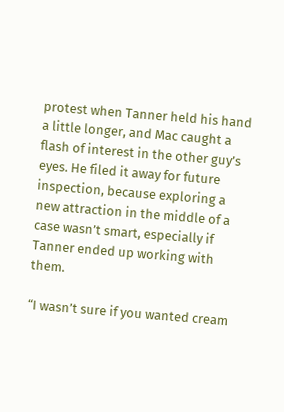protest when Tanner held his hand a little longer, and Mac caught a flash of interest in the other guy’s eyes. He filed it away for future inspection, because exploring a new attraction in the middle of a case wasn’t smart, especially if Tanner ended up working with them.

“I wasn’t sure if you wanted cream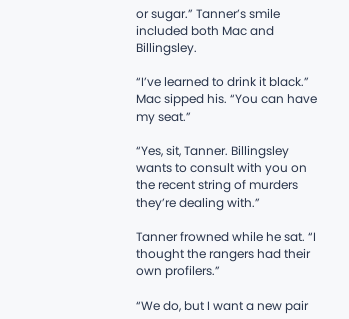or sugar.” Tanner’s smile included both Mac and Billingsley.

“I’ve learned to drink it black.” Mac sipped his. “You can have my seat.”

“Yes, sit, Tanner. Billingsley wants to consult with you on the recent string of murders they’re dealing with.”

Tanner frowned while he sat. “I thought the rangers had their own profilers.”

“We do, but I want a new pair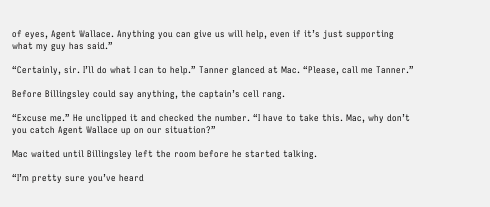of eyes, Agent Wallace. Anything you can give us will help, even if it’s just supporting what my guy has said.”

“Certainly, sir. I’ll do what I can to help.” Tanner glanced at Mac. “Please, call me Tanner.”

Before Billingsley could say anything, the captain’s cell rang.

“Excuse me.” He unclipped it and checked the number. “I have to take this. Mac, why don’t you catch Agent Wallace up on our situation?”

Mac waited until Billingsley left the room before he started talking.

“I’m pretty sure you’ve heard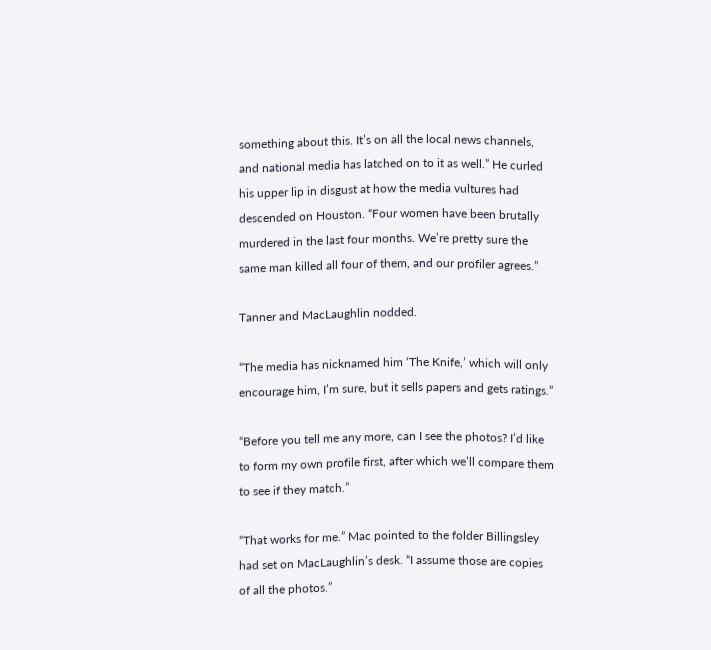something about this. It’s on all the local news channels, and national media has latched on to it as well.” He curled his upper lip in disgust at how the media vultures had descended on Houston. “Four women have been brutally murdered in the last four months. We’re pretty sure the same man killed all four of them, and our profiler agrees.”

Tanner and MacLaughlin nodded.

“The media has nicknamed him ‘The Knife,’ which will only encourage him, I’m sure, but it sells papers and gets ratings.”

“Before you tell me any more, can I see the photos? I’d like to form my own profile first, after which we’ll compare them to see if they match.”

“That works for me.” Mac pointed to the folder Billingsley had set on MacLaughlin’s desk. “I assume those are copies of all the photos.”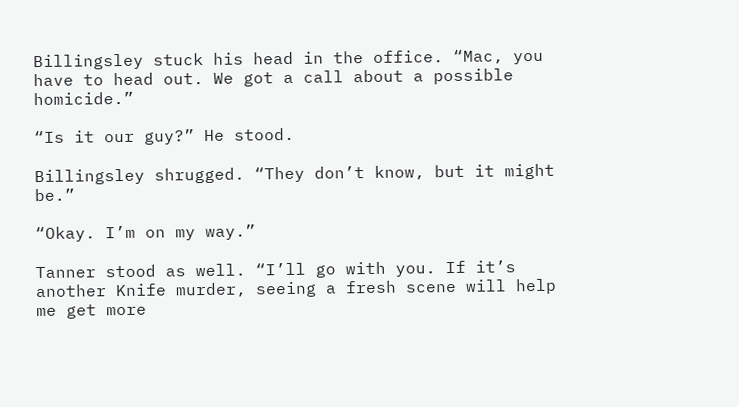Billingsley stuck his head in the office. “Mac, you have to head out. We got a call about a possible homicide.”

“Is it our guy?” He stood.

Billingsley shrugged. “They don’t know, but it might be.”

“Okay. I’m on my way.”

Tanner stood as well. “I’ll go with you. If it’s another Knife murder, seeing a fresh scene will help me get more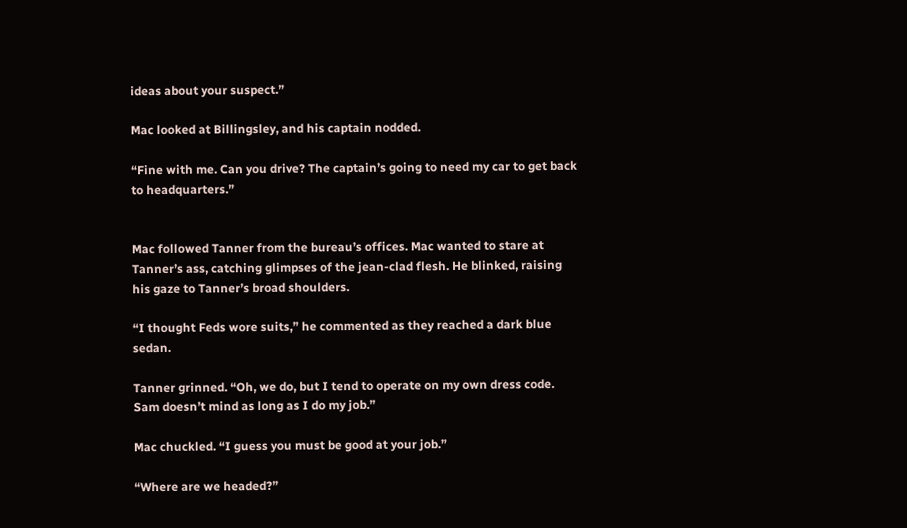ideas about your suspect.”

Mac looked at Billingsley, and his captain nodded.

“Fine with me. Can you drive? The captain’s going to need my car to get back to headquarters.”


Mac followed Tanner from the bureau’s offices. Mac wanted to stare at Tanner’s ass, catching glimpses of the jean-clad flesh. He blinked, raising his gaze to Tanner’s broad shoulders.

“I thought Feds wore suits,” he commented as they reached a dark blue sedan.

Tanner grinned. “Oh, we do, but I tend to operate on my own dress code. Sam doesn’t mind as long as I do my job.”

Mac chuckled. “I guess you must be good at your job.”

“Where are we headed?”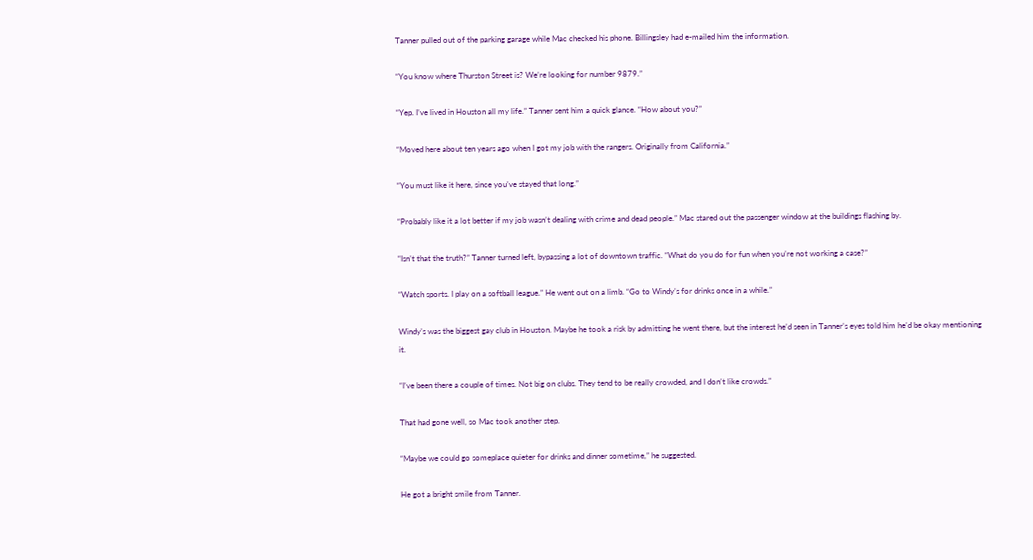Tanner pulled out of the parking garage while Mac checked his phone. Billingsley had e-mailed him the information.

“You know where Thurston Street is? We’re looking for number 9879.”

“Yep. I’ve lived in Houston all my life.” Tanner sent him a quick glance. “How about you?”

“Moved here about ten years ago when I got my job with the rangers. Originally from California.”

“You must like it here, since you’ve stayed that long.”

“Probably like it a lot better if my job wasn’t dealing with crime and dead people.” Mac stared out the passenger window at the buildings flashing by.

“Isn’t that the truth?” Tanner turned left, bypassing a lot of downtown traffic. “What do you do for fun when you’re not working a case?”

“Watch sports. I play on a softball league.” He went out on a limb. “Go to Windy’s for drinks once in a while.”

Windy’s was the biggest gay club in Houston. Maybe he took a risk by admitting he went there, but the interest he’d seen in Tanner’s eyes told him he’d be okay mentioning it.

“I’ve been there a couple of times. Not big on clubs. They tend to be really crowded, and I don’t like crowds.”

That had gone well, so Mac took another step.

“Maybe we could go someplace quieter for drinks and dinner sometime,” he suggested.

He got a bright smile from Tanner.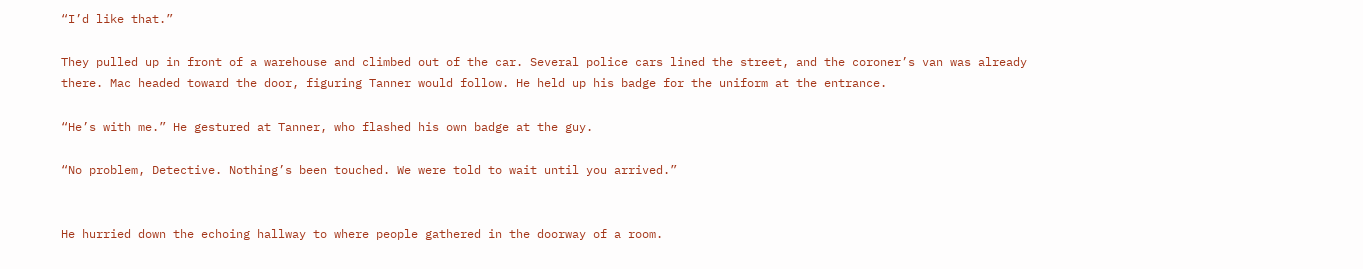“I’d like that.”

They pulled up in front of a warehouse and climbed out of the car. Several police cars lined the street, and the coroner’s van was already there. Mac headed toward the door, figuring Tanner would follow. He held up his badge for the uniform at the entrance.

“He’s with me.” He gestured at Tanner, who flashed his own badge at the guy.

“No problem, Detective. Nothing’s been touched. We were told to wait until you arrived.”


He hurried down the echoing hallway to where people gathered in the doorway of a room.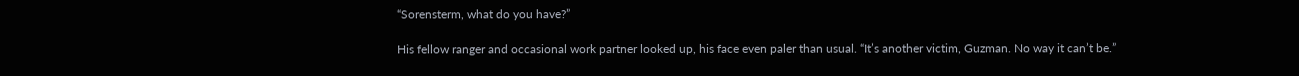“Sorensterm, what do you have?”

His fellow ranger and occasional work partner looked up, his face even paler than usual. “It’s another victim, Guzman. No way it can’t be.”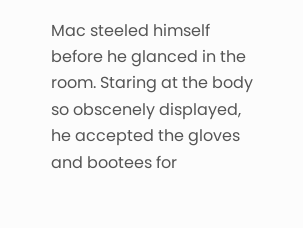Mac steeled himself before he glanced in the room. Staring at the body so obscenely displayed, he accepted the gloves and bootees for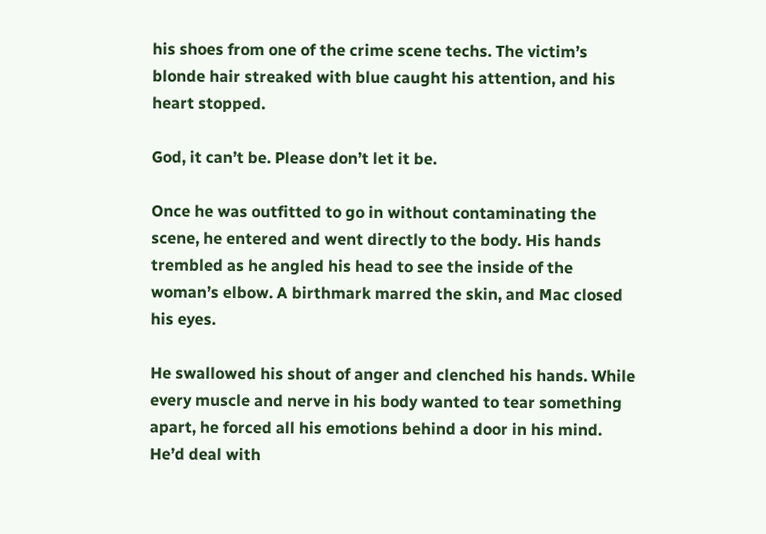his shoes from one of the crime scene techs. The victim’s blonde hair streaked with blue caught his attention, and his heart stopped.

God, it can’t be. Please don’t let it be.

Once he was outfitted to go in without contaminating the scene, he entered and went directly to the body. His hands trembled as he angled his head to see the inside of the woman’s elbow. A birthmark marred the skin, and Mac closed his eyes.

He swallowed his shout of anger and clenched his hands. While every muscle and nerve in his body wanted to tear something apart, he forced all his emotions behind a door in his mind. He’d deal with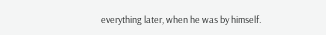everything later, when he was by himself.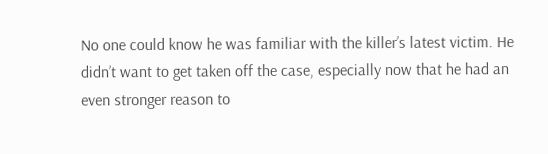No one could know he was familiar with the killer’s latest victim. He didn’t want to get taken off the case, especially now that he had an even stronger reason to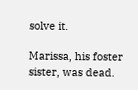solve it.

Marissa, his foster sister, was dead.